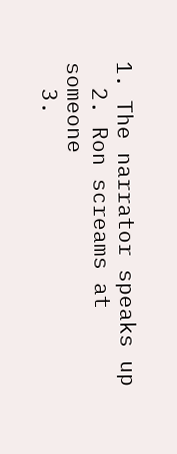1. The narrator speaks up
  2. Ron screams at someone
  3.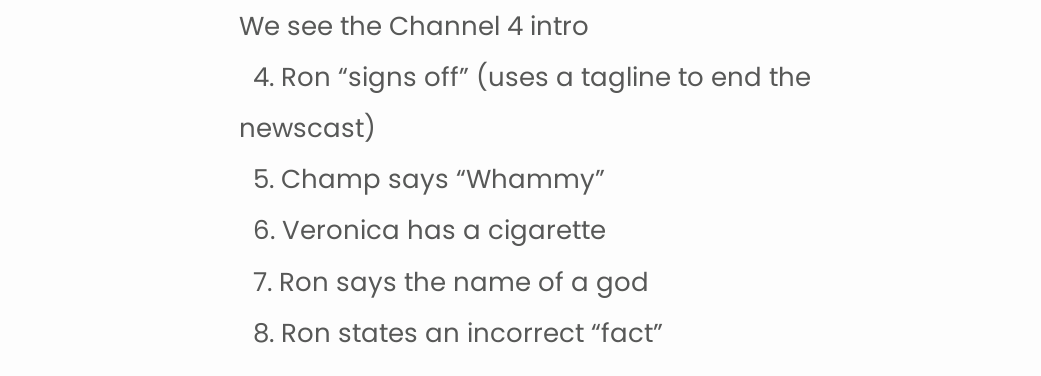We see the Channel 4 intro
  4. Ron “signs off” (uses a tagline to end the newscast)
  5. Champ says “Whammy”
  6. Veronica has a cigarette
  7. Ron says the name of a god
  8. Ron states an incorrect “fact”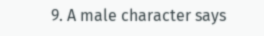9. A male character says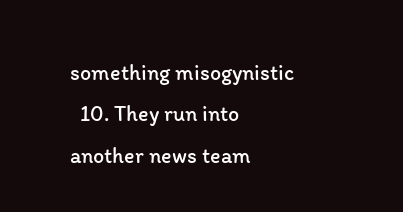something misogynistic
  10. They run into another news team